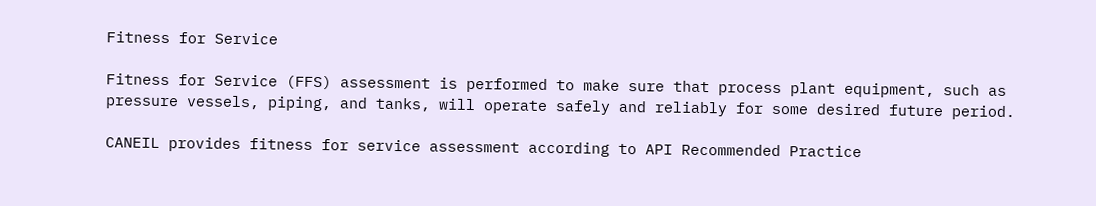Fitness for Service

Fitness for Service (FFS) assessment is performed to make sure that process plant equipment, such as pressure vessels, piping, and tanks, will operate safely and reliably for some desired future period.

CANEIL provides fitness for service assessment according to API Recommended Practice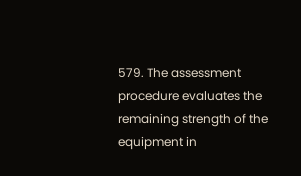579. The assessment procedure evaluates the remaining strength of the equipment in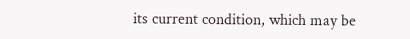its current condition, which may be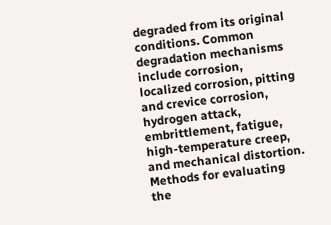degraded from its original conditions. Common degradation mechanisms include corrosion, localized corrosion, pitting and crevice corrosion, hydrogen attack, embrittlement, fatigue, high-temperature creep, and mechanical distortion. Methods for evaluating the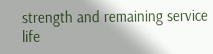strength and remaining service life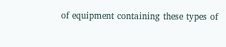of equipment containing these types of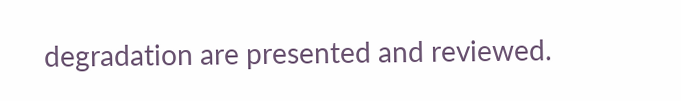degradation are presented and reviewed.